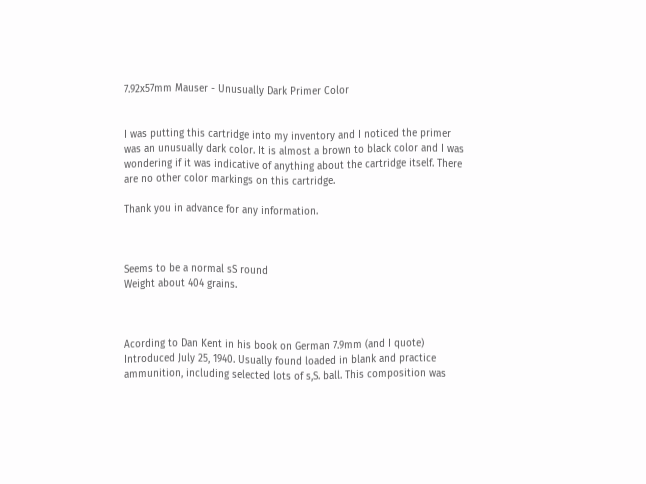7.92x57mm Mauser - Unusually Dark Primer Color


I was putting this cartridge into my inventory and I noticed the primer was an unusually dark color. It is almost a brown to black color and I was wondering if it was indicative of anything about the cartridge itself. There are no other color markings on this cartridge.

Thank you in advance for any information.



Seems to be a normal sS round
Weight about 404 grains.



Acording to Dan Kent in his book on German 7.9mm (and I quote)
Introduced July 25, 1940. Usually found loaded in blank and practice ammunition, including selected lots of s,S. ball. This composition was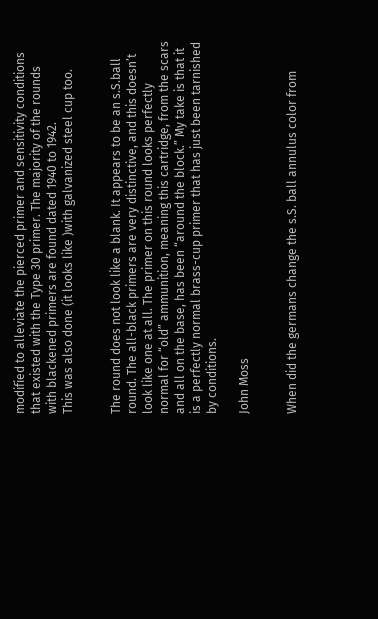modified to alleviate the pierced primer and sensitivity conditions that existed with the Type 30 primer. The majority of the rounds with blackened primers are found dated 1940 to 1942.
This was also done (it looks like )with galvanized steel cup too.


The round does not look like a blank. It appears to be an s.S.ball round. The all-black primers are very distinctive, and this doesn’t look like one at all. The primer on this round looks perfectly normal for “old” ammunition, meaning this cartridge, from the scars and all on the base, has been “around the block.” My take is that it is a perfectly normal brass-cup primer that has just been tarnished by conditions.

John Moss


When did the germans change the s.S. ball annulus color from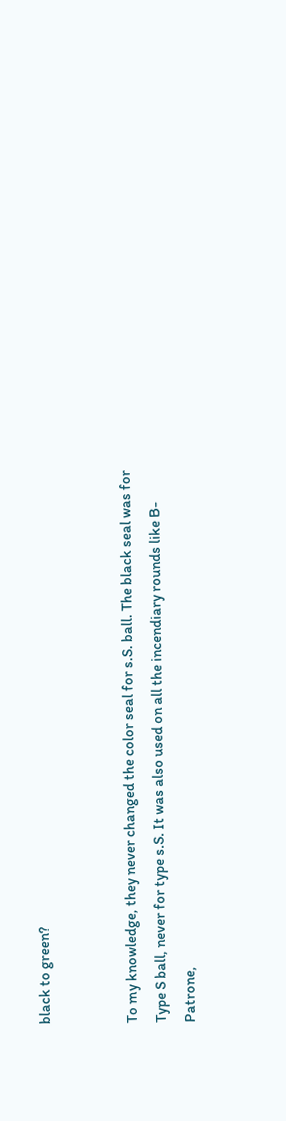black to green?


To my knowledge, they never changed the color seal for s.S. ball. The black seal was for Type S ball, never for type s.S. It was also used on all the incendiary rounds like B-Patrone,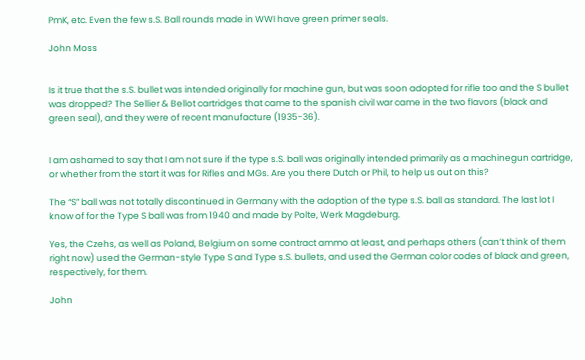PmK, etc. Even the few s.S. Ball rounds made in WWI have green primer seals.

John Moss


Is it true that the s.S. bullet was intended originally for machine gun, but was soon adopted for rifle too and the S bullet was dropped? The Sellier & Bellot cartridges that came to the spanish civil war came in the two flavors (black and green seal), and they were of recent manufacture (1935-36).


I am ashamed to say that I am not sure if the type s.S. ball was originally intended primarily as a machinegun cartridge, or whether from the start it was for Rifles and MGs. Are you there Dutch or Phil, to help us out on this?

The “S” ball was not totally discontinued in Germany with the adoption of the type s.S. ball as standard. The last lot I know of for the Type S ball was from 1940 and made by Polte, Werk Magdeburg.

Yes, the Czehs, as well as Poland, Belgium on some contract ammo at least, and perhaps others (can’t think of them right now) used the German-style Type S and Type s.S. bullets, and used the German color codes of black and green, respectively, for them.

John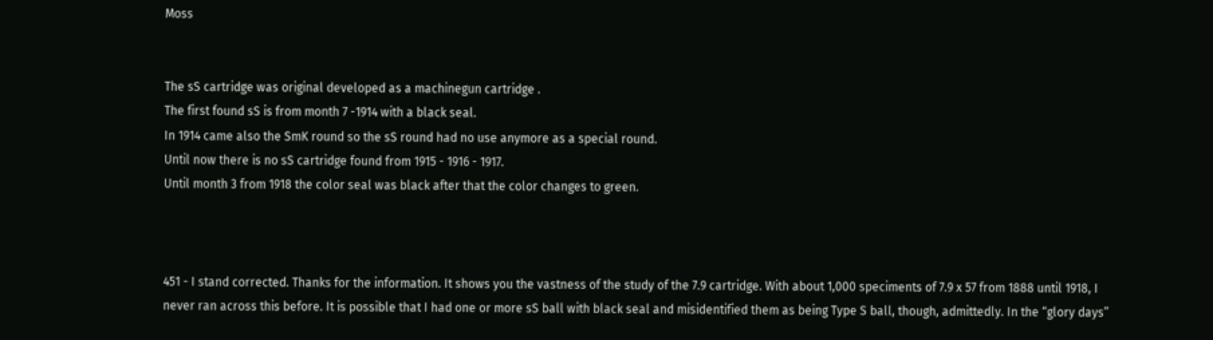Moss


The sS cartridge was original developed as a machinegun cartridge .
The first found sS is from month 7 -1914 with a black seal.
In 1914 came also the SmK round so the sS round had no use anymore as a special round.
Until now there is no sS cartridge found from 1915 - 1916 - 1917.
Until month 3 from 1918 the color seal was black after that the color changes to green.



451 - I stand corrected. Thanks for the information. It shows you the vastness of the study of the 7.9 cartridge. With about 1,000 speciments of 7.9 x 57 from 1888 until 1918, I never ran across this before. It is possible that I had one or more sS ball with black seal and misidentified them as being Type S ball, though, admittedly. In the “glory days”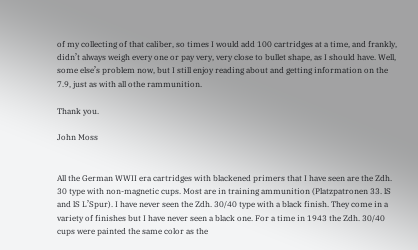of my collecting of that caliber, so times I would add 100 cartridges at a time, and frankly, didn’t always weigh every one or pay very, very close to bullet shape, as I should have. Well, some else’s problem now, but I still enjoy reading about and getting information on the 7.9, just as with all othe rammunition.

Thank you.

John Moss


All the German WWII era cartridges with blackened primers that I have seen are the Zdh. 30 type with non-magnetic cups. Most are in training ammunition (Platzpatronen 33. lS and lS L’Spur). I have never seen the Zdh. 30/40 type with a black finish. They come in a variety of finishes but I have never seen a black one. For a time in 1943 the Zdh. 30/40 cups were painted the same color as the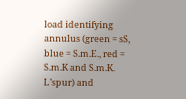load identifying annulus (green = sS, blue = S.m.E., red = S.m.K and S.m.K. L’spur) and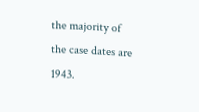the majority of the case dates are 1943.